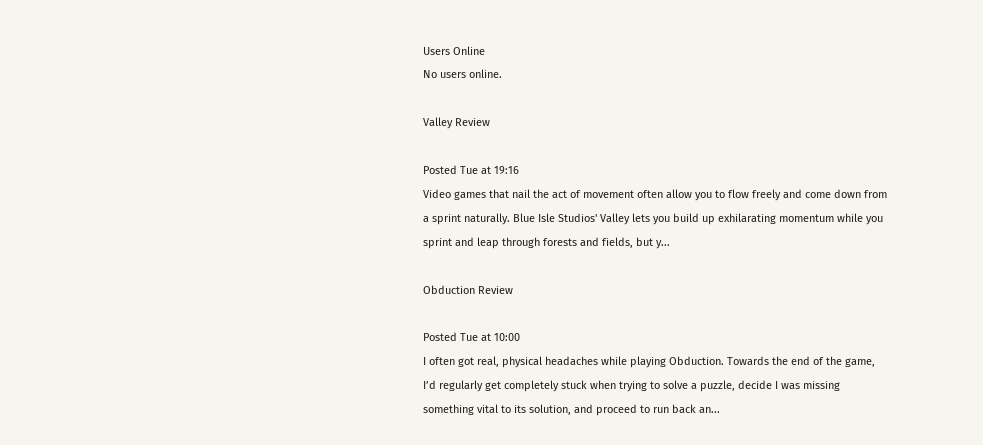Users Online
No users online.

Valley Review

Posted Tue at 19:16
Video games that nail the act of movement often allow you to flow freely and come down from a sprint naturally. Blue Isle Studios' Valley lets you build up exhilarating momentum while you sprint and leap through forests and fields, but y...

Obduction Review

Posted Tue at 10:00
I often got real, physical headaches while playing Obduction. Towards the end of the game, I’d regularly get completely stuck when trying to solve a puzzle, decide I was missing something vital to its solution, and proceed to run back an...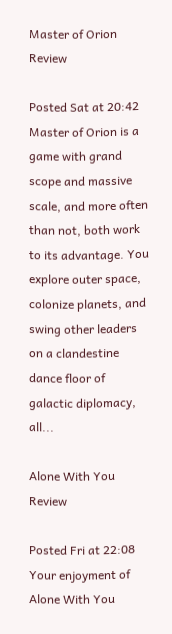Master of Orion Review

Posted Sat at 20:42
Master of Orion is a game with grand scope and massive scale, and more often than not, both work to its advantage. You explore outer space, colonize planets, and swing other leaders on a clandestine dance floor of galactic diplomacy, all...

Alone With You Review

Posted Fri at 22:08
Your enjoyment of Alone With You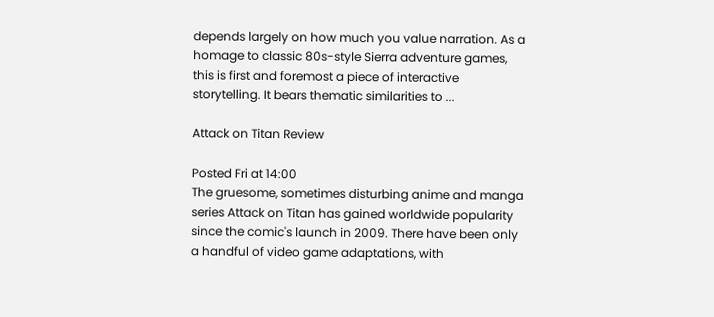depends largely on how much you value narration. As a homage to classic 80s-style Sierra adventure games, this is first and foremost a piece of interactive storytelling. It bears thematic similarities to ...

Attack on Titan Review

Posted Fri at 14:00
The gruesome, sometimes disturbing anime and manga series Attack on Titan has gained worldwide popularity since the comic's launch in 2009. There have been only a handful of video game adaptations, with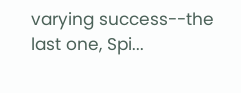varying success--the last one, Spi...